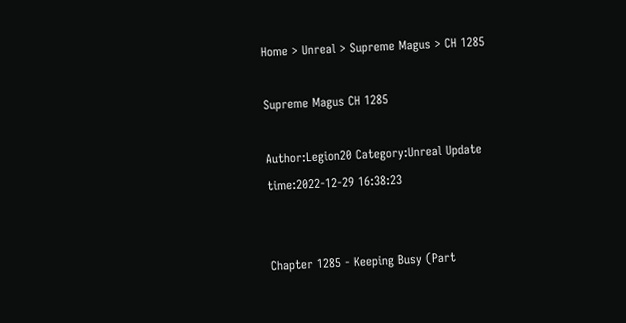Home > Unreal > Supreme Magus > CH 1285

Supreme Magus CH 1285

Author:Legion20 Category:Unreal Update time:2022-12-29 16:38:23


Chapter 1285 - Keeping Busy (Part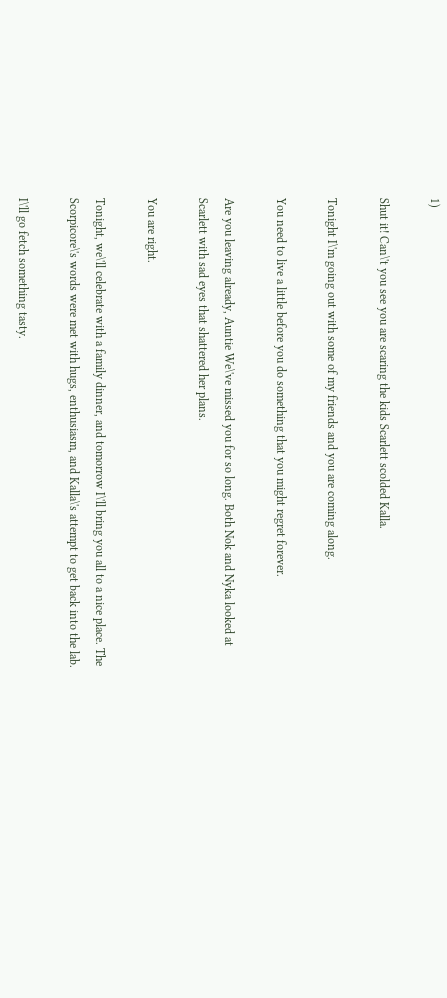1)

Shut it! Can\'t you see you are scaring the kids Scarlett scolded Kalla.

Tonight I\'m going out with some of my friends and you are coming along.

You need to live a little before you do something that you might regret forever.

Are you leaving already, Auntie We\'ve missed you for so long. Both Nok and Nyka looked at Scarlett with sad eyes that shattered her plans.

You are right.

Tonight, we\'ll celebrate with a family dinner, and tomorrow I\'ll bring you all to a nice place. The Scorpicore\'s words were met with hugs, enthusiasm, and Kalla\'s attempt to get back into the lab.

I\'ll go fetch something tasty.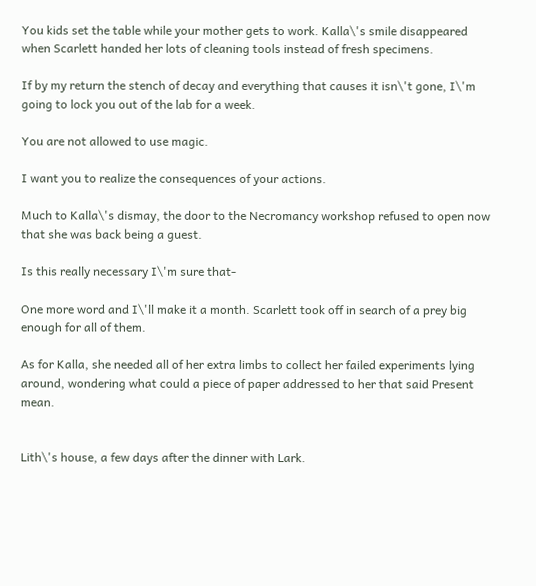You kids set the table while your mother gets to work. Kalla\'s smile disappeared when Scarlett handed her lots of cleaning tools instead of fresh specimens.

If by my return the stench of decay and everything that causes it isn\'t gone, I\'m going to lock you out of the lab for a week.

You are not allowed to use magic.

I want you to realize the consequences of your actions.

Much to Kalla\'s dismay, the door to the Necromancy workshop refused to open now that she was back being a guest.

Is this really necessary I\'m sure that-

One more word and I\'ll make it a month. Scarlett took off in search of a prey big enough for all of them.

As for Kalla, she needed all of her extra limbs to collect her failed experiments lying around, wondering what could a piece of paper addressed to her that said Present mean.


Lith\'s house, a few days after the dinner with Lark.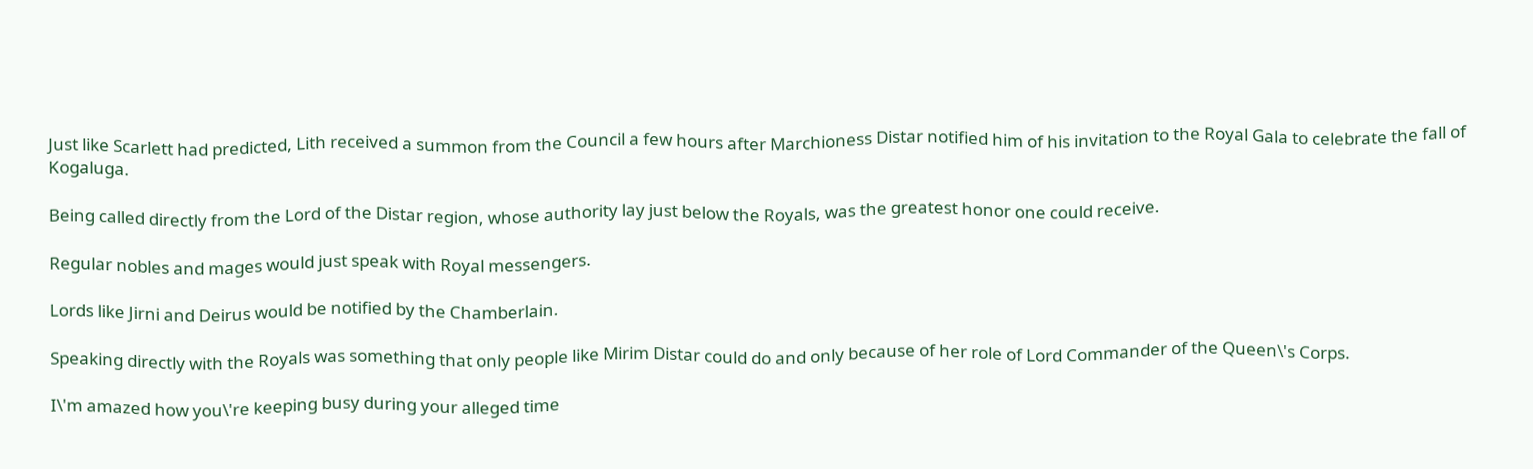Just like Scarlett had predicted, Lith received a summon from the Council a few hours after Marchioness Distar notified him of his invitation to the Royal Gala to celebrate the fall of Kogaluga.

Being called directly from the Lord of the Distar region, whose authority lay just below the Royals, was the greatest honor one could receive.

Regular nobles and mages would just speak with Royal messengers.

Lords like Jirni and Deirus would be notified by the Chamberlain.

Speaking directly with the Royals was something that only people like Mirim Distar could do and only because of her role of Lord Commander of the Queen\'s Corps.

I\'m amazed how you\'re keeping busy during your alleged time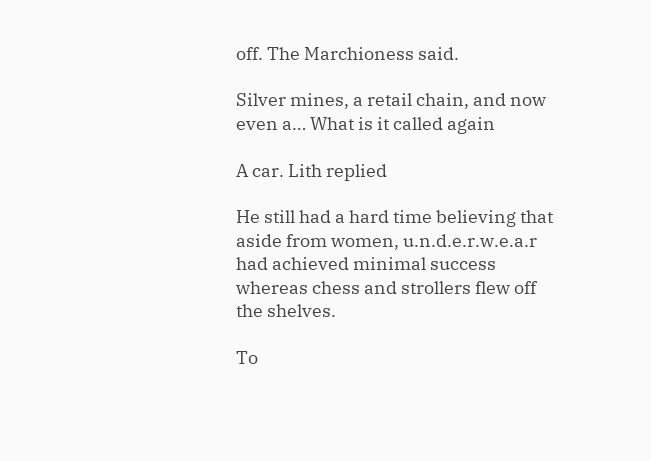off. The Marchioness said.

Silver mines, a retail chain, and now even a… What is it called again

A car. Lith replied

He still had a hard time believing that aside from women, u.n.d.e.r.w.e.a.r had achieved minimal success whereas chess and strollers flew off the shelves.

To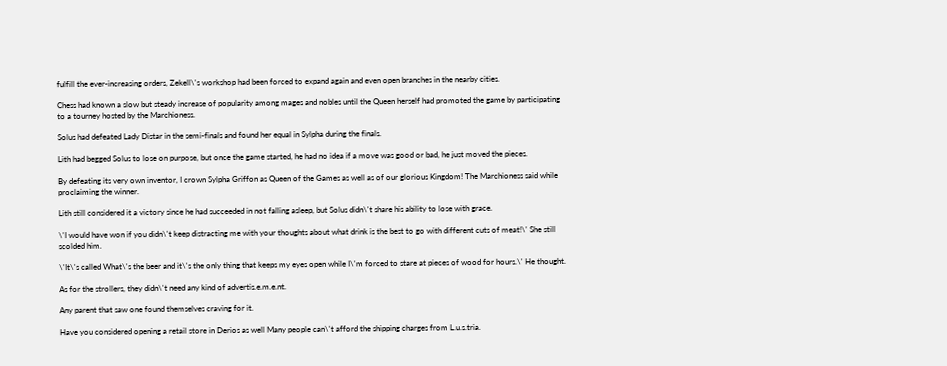fulfill the ever-increasing orders, Zekell\'s workshop had been forced to expand again and even open branches in the nearby cities.

Chess had known a slow but steady increase of popularity among mages and nobles until the Queen herself had promoted the game by participating to a tourney hosted by the Marchioness.

Solus had defeated Lady Distar in the semi-finals and found her equal in Sylpha during the finals.

Lith had begged Solus to lose on purpose, but once the game started, he had no idea if a move was good or bad, he just moved the pieces.

By defeating its very own inventor, I crown Sylpha Griffon as Queen of the Games as well as of our glorious Kingdom! The Marchioness said while proclaiming the winner.

Lith still considered it a victory since he had succeeded in not falling asleep, but Solus didn\'t share his ability to lose with grace.

\'I would have won if you didn\'t keep distracting me with your thoughts about what drink is the best to go with different cuts of meat!\' She still scolded him.

\'It\'s called What\'s the beer and it\'s the only thing that keeps my eyes open while I\'m forced to stare at pieces of wood for hours.\' He thought.

As for the strollers, they didn\'t need any kind of advertis.e.m.e.nt.

Any parent that saw one found themselves craving for it.

Have you considered opening a retail store in Derios as well Many people can\'t afford the shipping charges from L.u.s.tria.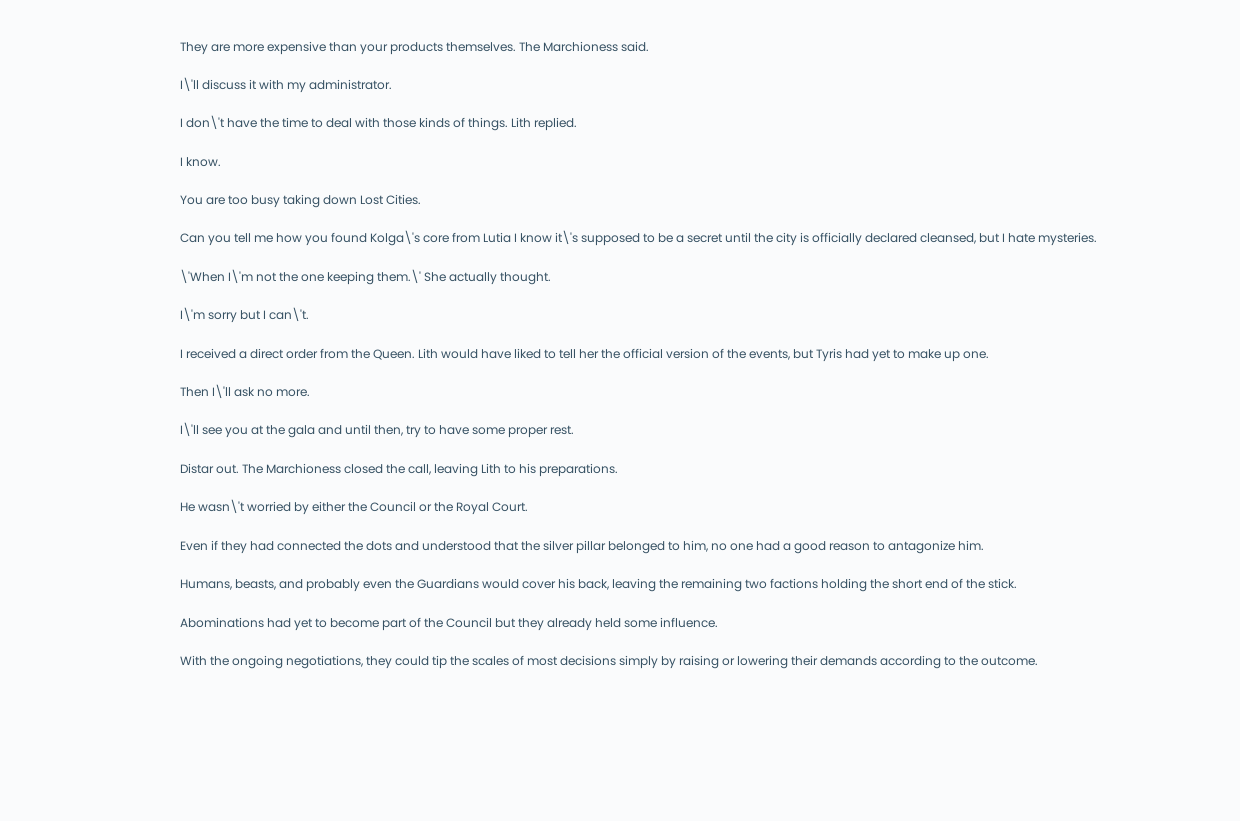They are more expensive than your products themselves. The Marchioness said.

I\'ll discuss it with my administrator.

I don\'t have the time to deal with those kinds of things. Lith replied.

I know.

You are too busy taking down Lost Cities.

Can you tell me how you found Kolga\'s core from Lutia I know it\'s supposed to be a secret until the city is officially declared cleansed, but I hate mysteries.

\'When I\'m not the one keeping them.\' She actually thought.

I\'m sorry but I can\'t.

I received a direct order from the Queen. Lith would have liked to tell her the official version of the events, but Tyris had yet to make up one.

Then I\'ll ask no more.

I\'ll see you at the gala and until then, try to have some proper rest.

Distar out. The Marchioness closed the call, leaving Lith to his preparations.

He wasn\'t worried by either the Council or the Royal Court.

Even if they had connected the dots and understood that the silver pillar belonged to him, no one had a good reason to antagonize him.

Humans, beasts, and probably even the Guardians would cover his back, leaving the remaining two factions holding the short end of the stick.

Abominations had yet to become part of the Council but they already held some influence.

With the ongoing negotiations, they could tip the scales of most decisions simply by raising or lowering their demands according to the outcome.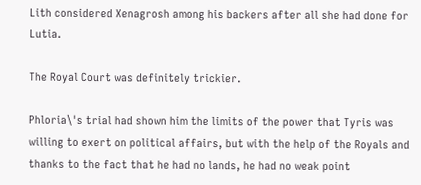Lith considered Xenagrosh among his backers after all she had done for Lutia.

The Royal Court was definitely trickier.

Phloria\'s trial had shown him the limits of the power that Tyris was willing to exert on political affairs, but with the help of the Royals and thanks to the fact that he had no lands, he had no weak point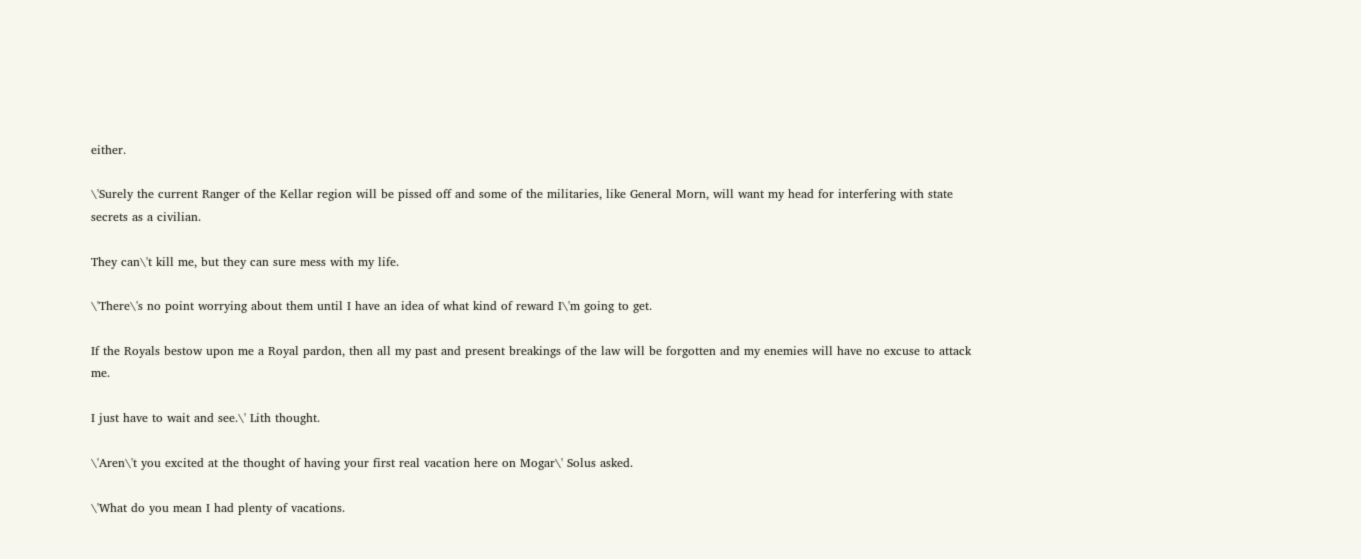either.

\'Surely the current Ranger of the Kellar region will be pissed off and some of the militaries, like General Morn, will want my head for interfering with state secrets as a civilian.

They can\'t kill me, but they can sure mess with my life.

\'There\'s no point worrying about them until I have an idea of what kind of reward I\'m going to get.

If the Royals bestow upon me a Royal pardon, then all my past and present breakings of the law will be forgotten and my enemies will have no excuse to attack me.

I just have to wait and see.\' Lith thought.

\'Aren\'t you excited at the thought of having your first real vacation here on Mogar\' Solus asked.

\'What do you mean I had plenty of vacations.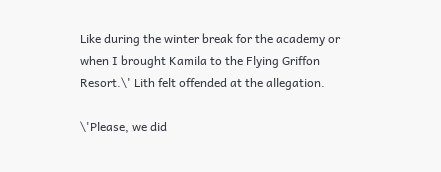Like during the winter break for the academy or when I brought Kamila to the Flying Griffon Resort.\' Lith felt offended at the allegation.

\'Please, we did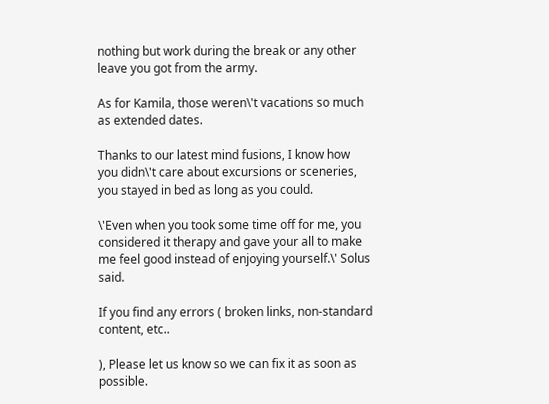nothing but work during the break or any other leave you got from the army.

As for Kamila, those weren\'t vacations so much as extended dates.

Thanks to our latest mind fusions, I know how you didn\'t care about excursions or sceneries, you stayed in bed as long as you could.

\'Even when you took some time off for me, you considered it therapy and gave your all to make me feel good instead of enjoying yourself.\' Solus said.

If you find any errors ( broken links, non-standard content, etc..

), Please let us know so we can fix it as soon as possible.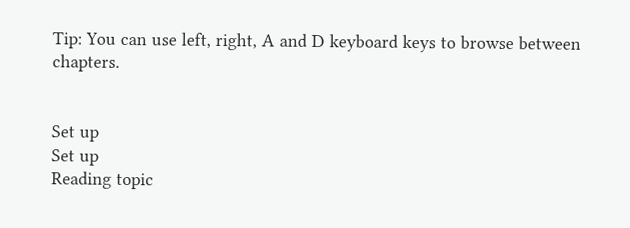Tip: You can use left, right, A and D keyboard keys to browse between chapters.


Set up
Set up
Reading topic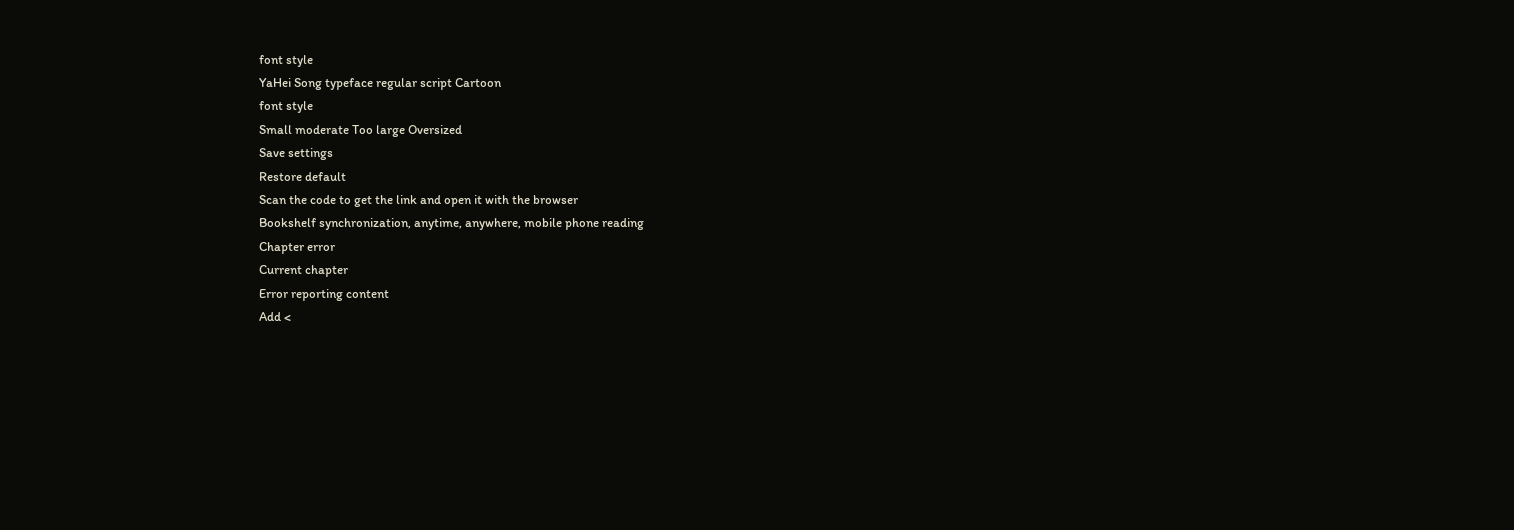font style
YaHei Song typeface regular script Cartoon
font style
Small moderate Too large Oversized
Save settings
Restore default
Scan the code to get the link and open it with the browser
Bookshelf synchronization, anytime, anywhere, mobile phone reading
Chapter error
Current chapter
Error reporting content
Add <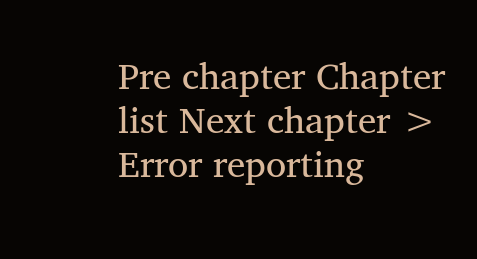Pre chapter Chapter list Next chapter > Error reporting